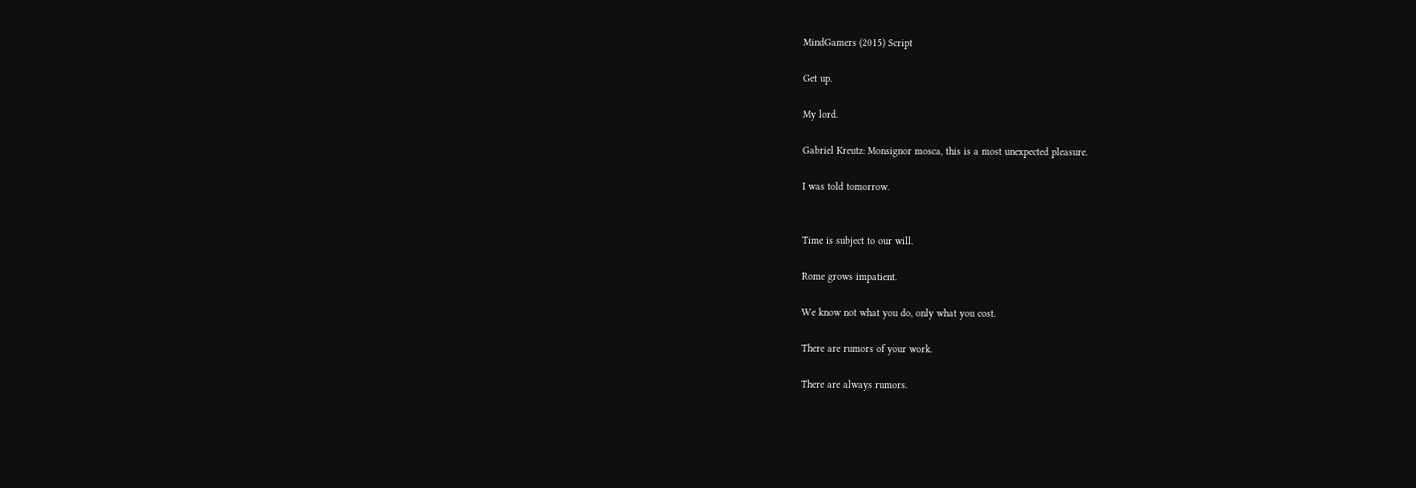MindGamers (2015) Script

Get up.

My lord.

Gabriel Kreutz: Monsignor mosca, this is a most unexpected pleasure.

I was told tomorrow.


Time is subject to our will.

Rome grows impatient.

We know not what you do, only what you cost.

There are rumors of your work.

There are always rumors.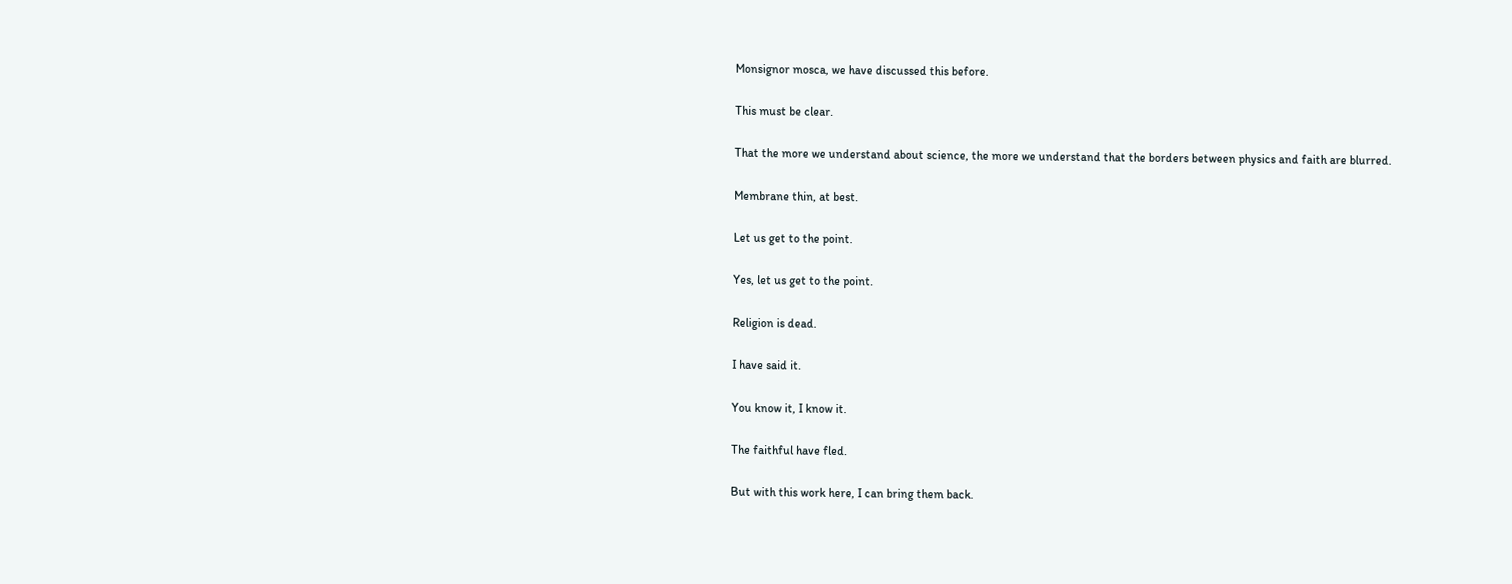Monsignor mosca, we have discussed this before.

This must be clear.

That the more we understand about science, the more we understand that the borders between physics and faith are blurred.

Membrane thin, at best.

Let us get to the point.

Yes, let us get to the point.

Religion is dead.

I have said it.

You know it, I know it.

The faithful have fled.

But with this work here, I can bring them back.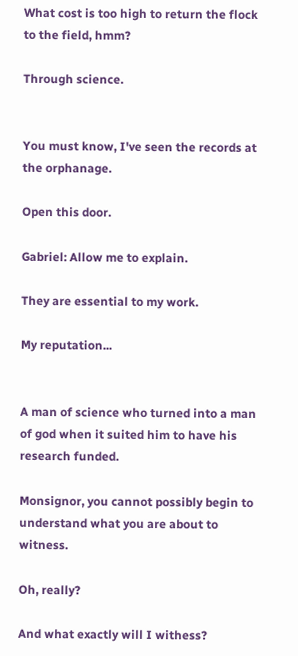What cost is too high to return the flock to the field, hmm?

Through science.


You must know, I've seen the records at the orphanage.

Open this door.

Gabriel: Allow me to explain.

They are essential to my work.

My reputation...


A man of science who turned into a man of god when it suited him to have his research funded.

Monsignor, you cannot possibly begin to understand what you are about to witness.

Oh, really?

And what exactly will I withess?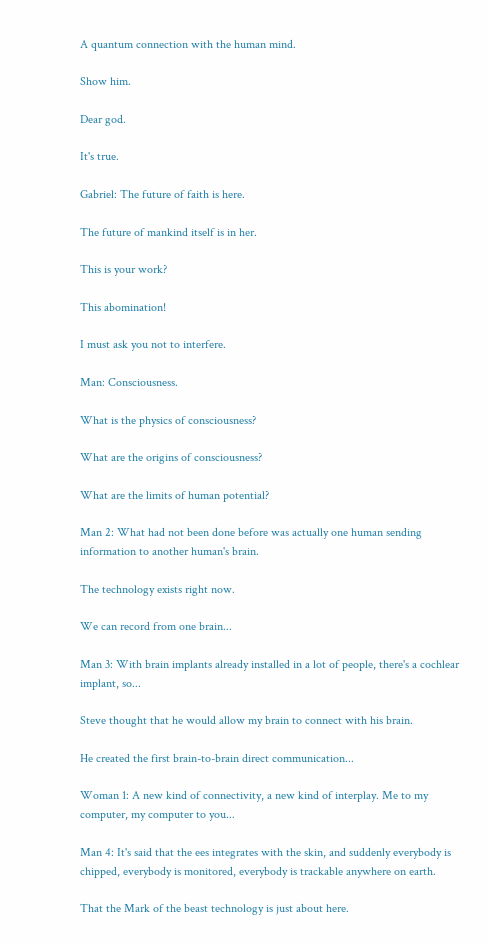A quantum connection with the human mind.

Show him.

Dear god.

It's true.

Gabriel: The future of faith is here.

The future of mankind itself is in her.

This is your work?

This abomination!

I must ask you not to interfere.

Man: Consciousness.

What is the physics of consciousness?

What are the origins of consciousness?

What are the limits of human potential?

Man 2: What had not been done before was actually one human sending information to another human's brain.

The technology exists right now.

We can record from one brain...

Man 3: With brain implants already installed in a lot of people, there's a cochlear implant, so...

Steve thought that he would allow my brain to connect with his brain.

He created the first brain-to-brain direct communication...

Woman 1: A new kind of connectivity, a new kind of interplay. Me to my computer, my computer to you...

Man 4: It's said that the ees integrates with the skin, and suddenly everybody is chipped, everybody is monitored, everybody is trackable anywhere on earth.

That the Mark of the beast technology is just about here.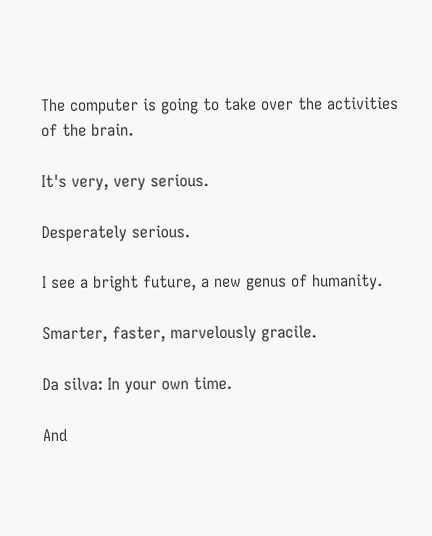The computer is going to take over the activities of the brain.

It's very, very serious.

Desperately serious.

I see a bright future, a new genus of humanity.

Smarter, faster, marvelously gracile.

Da silva: In your own time.

And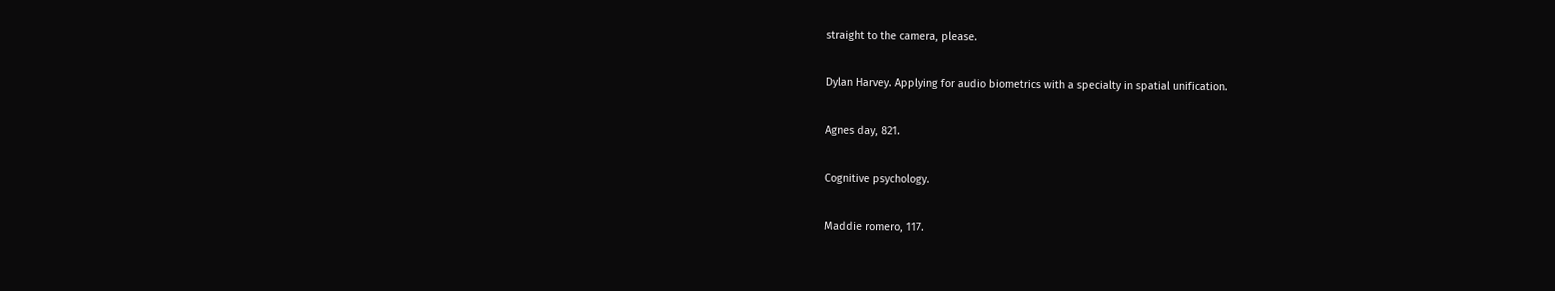straight to the camera, please.

Dylan Harvey. Applying for audio biometrics with a specialty in spatial unification.

Agnes day, 821.

Cognitive psychology.

Maddie romero, 117.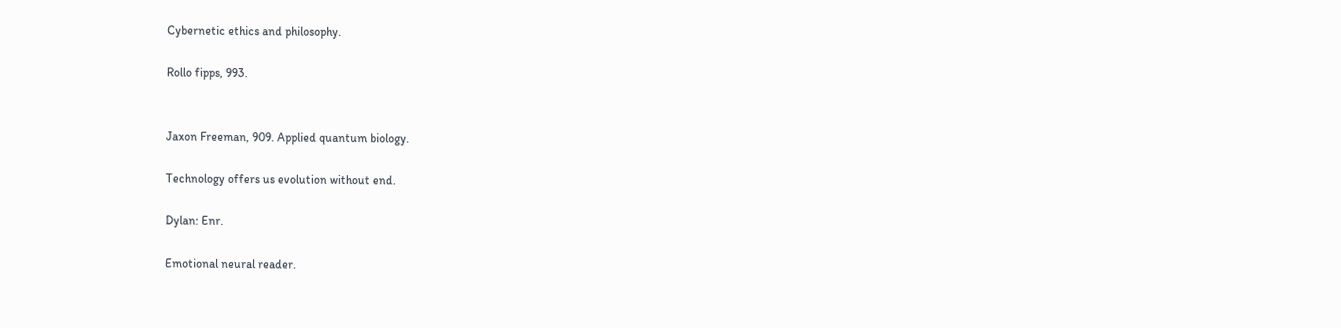Cybernetic ethics and philosophy.

Rollo fipps, 993.


Jaxon Freeman, 909. Applied quantum biology.

Technology offers us evolution without end.

Dylan: Enr.

Emotional neural reader.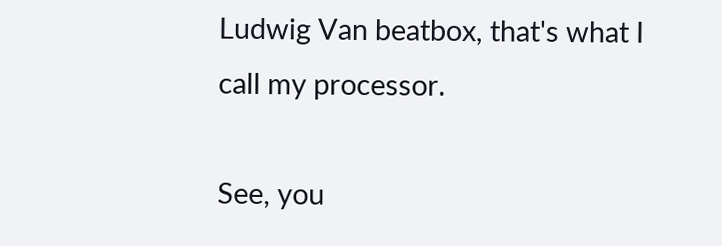Ludwig Van beatbox, that's what I call my processor.

See, you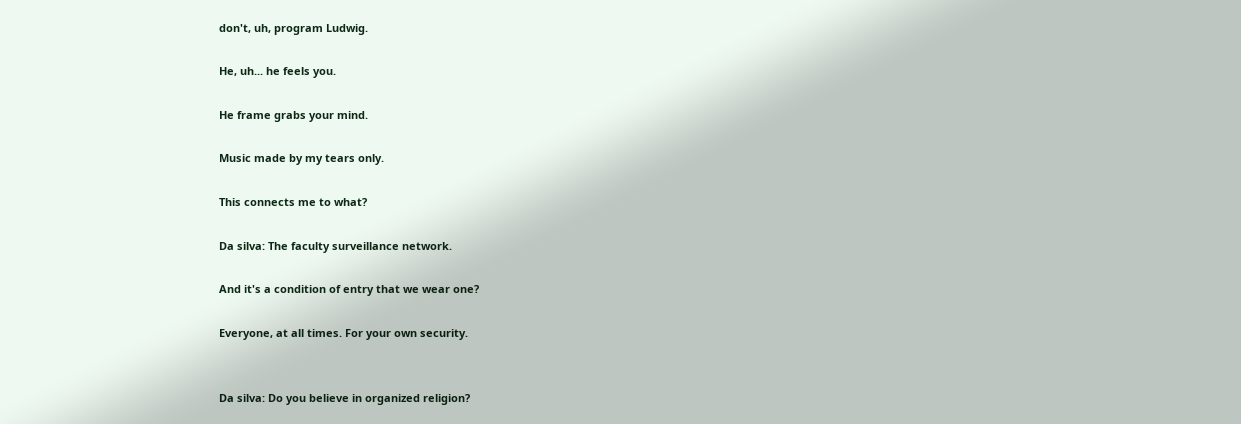don't, uh, program Ludwig.

He, uh... he feels you.

He frame grabs your mind.

Music made by my tears only.

This connects me to what?

Da silva: The faculty surveillance network.

And it's a condition of entry that we wear one?

Everyone, at all times. For your own security.


Da silva: Do you believe in organized religion?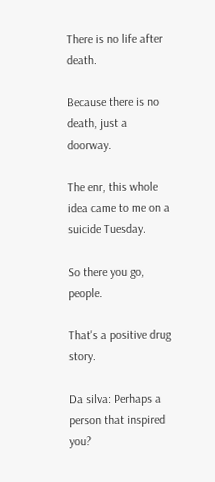There is no life after death.

Because there is no death, just a doorway.

The enr, this whole idea came to me on a suicide Tuesday.

So there you go, people.

That's a positive drug story.

Da silva: Perhaps a person that inspired you?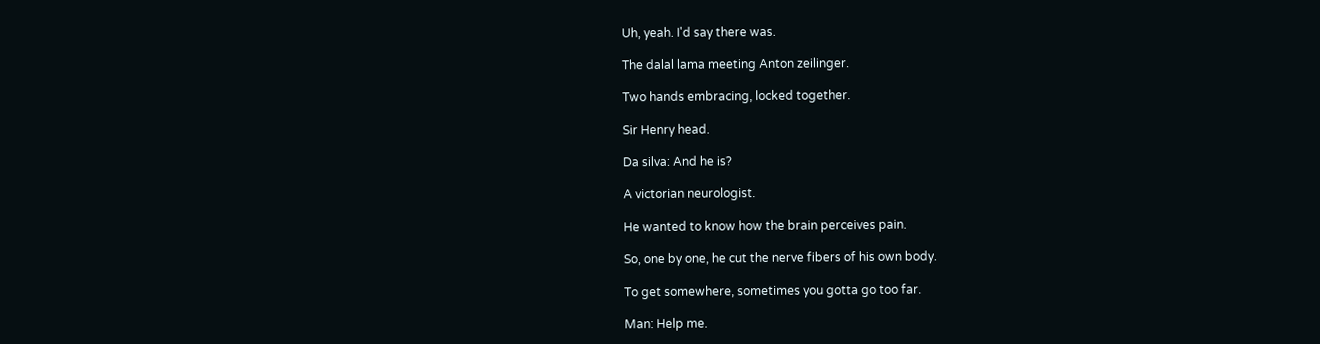Uh, yeah. I'd say there was.

The dalal lama meeting Anton zeilinger.

Two hands embracing, locked together.

Sir Henry head.

Da silva: And he is?

A victorian neurologist.

He wanted to know how the brain perceives pain.

So, one by one, he cut the nerve fibers of his own body.

To get somewhere, sometimes you gotta go too far.

Man: Help me.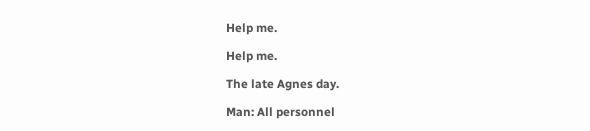Help me.

Help me.

The late Agnes day.

Man: All personnel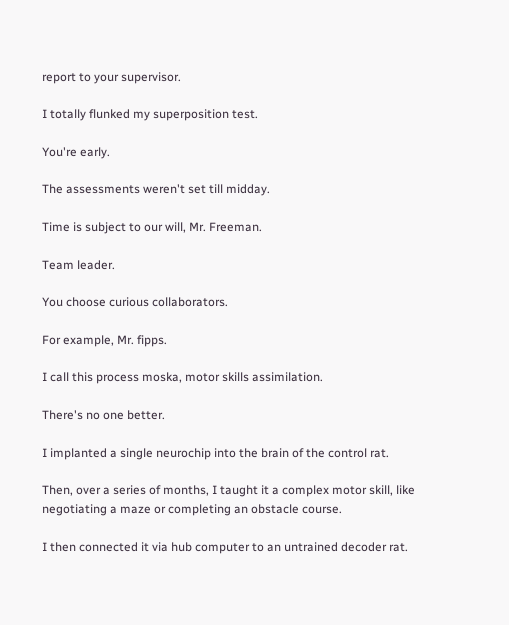report to your supervisor.

I totally flunked my superposition test.

You're early.

The assessments weren't set till midday.

Time is subject to our will, Mr. Freeman.

Team leader.

You choose curious collaborators.

For example, Mr. fipps.

I call this process moska, motor skills assimilation.

There's no one better.

I implanted a single neurochip into the brain of the control rat.

Then, over a series of months, I taught it a complex motor skill, like negotiating a maze or completing an obstacle course.

I then connected it via hub computer to an untrained decoder rat.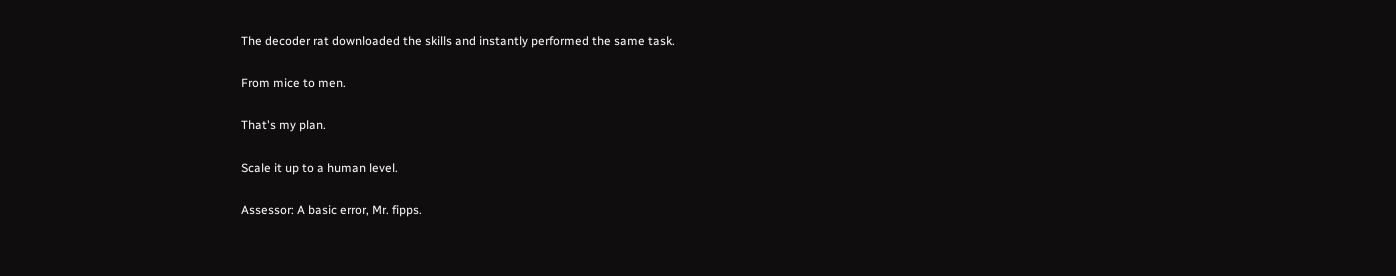The decoder rat downloaded the skills and instantly performed the same task.

From mice to men.

That's my plan.

Scale it up to a human level.

Assessor: A basic error, Mr. fipps.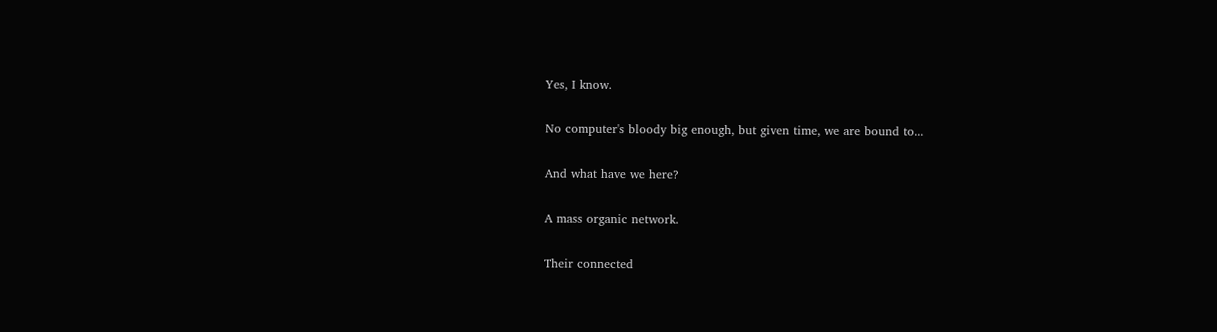Yes, I know.

No computer's bloody big enough, but given time, we are bound to...

And what have we here?

A mass organic network.

Their connected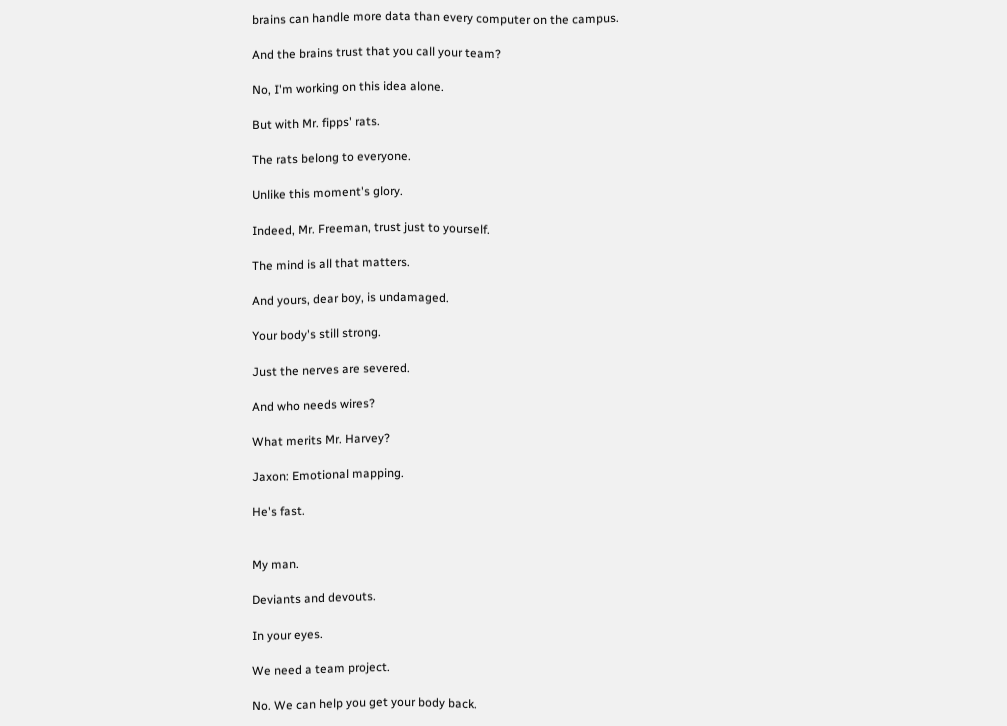brains can handle more data than every computer on the campus.

And the brains trust that you call your team?

No, I'm working on this idea alone.

But with Mr. fipps' rats.

The rats belong to everyone.

Unlike this moment's glory.

Indeed, Mr. Freeman, trust just to yourself.

The mind is all that matters.

And yours, dear boy, is undamaged.

Your body's still strong.

Just the nerves are severed.

And who needs wires?

What merits Mr. Harvey?

Jaxon: Emotional mapping.

He's fast.


My man.

Deviants and devouts.

In your eyes.

We need a team project.

No. We can help you get your body back.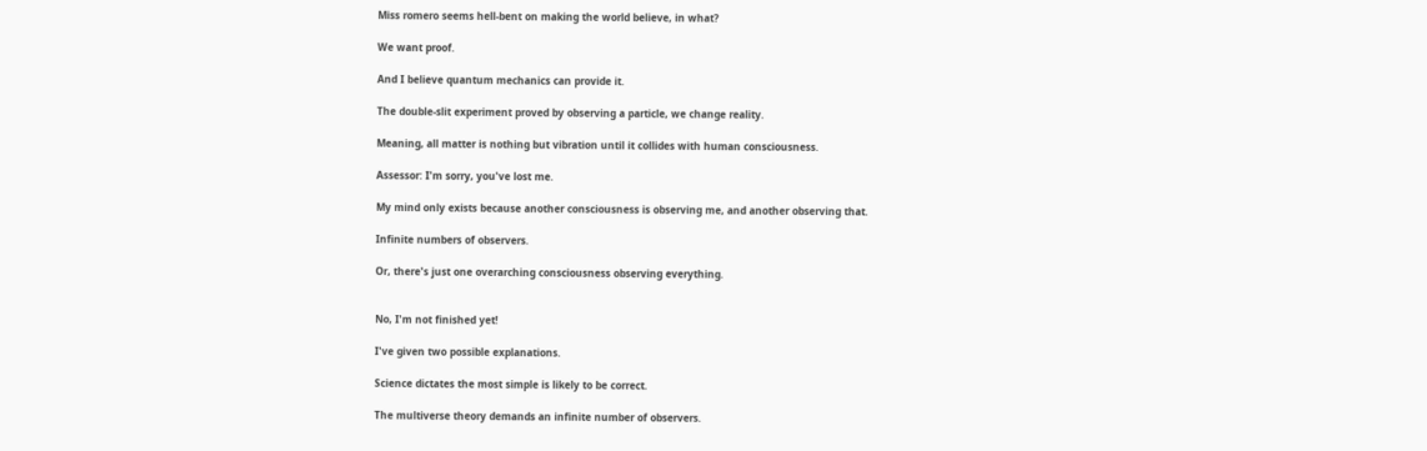Miss romero seems hell-bent on making the world believe, in what?

We want proof.

And I believe quantum mechanics can provide it.

The double-slit experiment proved by observing a particle, we change reality.

Meaning, all matter is nothing but vibration until it collides with human consciousness.

Assessor: I'm sorry, you've lost me.

My mind only exists because another consciousness is observing me, and another observing that.

Infinite numbers of observers.

Or, there's just one overarching consciousness observing everything.


No, I'm not finished yet!

I've given two possible explanations.

Science dictates the most simple is likely to be correct.

The multiverse theory demands an infinite number of observers.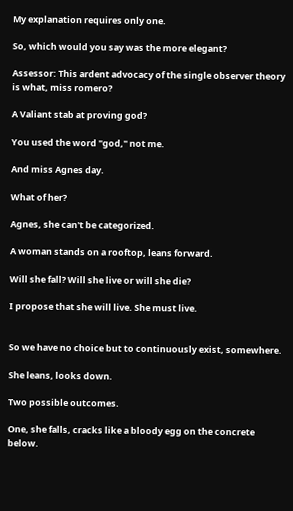My explanation requires only one.

So, which would you say was the more elegant?

Assessor: This ardent advocacy of the single observer theory is what, miss romero?

A Valiant stab at proving god?

You used the word "god," not me.

And miss Agnes day.

What of her?

Agnes, she can't be categorized.

A woman stands on a rooftop, leans forward.

Will she fall? Will she live or will she die?

I propose that she will live. She must live.


So we have no choice but to continuously exist, somewhere.

She leans, looks down.

Two possible outcomes.

One, she falls, cracks like a bloody egg on the concrete below.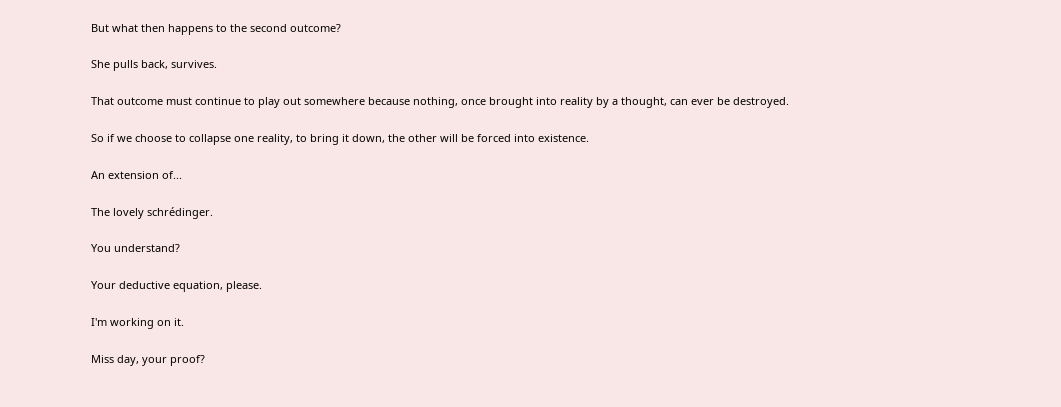But what then happens to the second outcome?

She pulls back, survives.

That outcome must continue to play out somewhere because nothing, once brought into reality by a thought, can ever be destroyed.

So if we choose to collapse one reality, to bring it down, the other will be forced into existence.

An extension of...

The lovely schrédinger.

You understand?

Your deductive equation, please.

I'm working on it.

Miss day, your proof?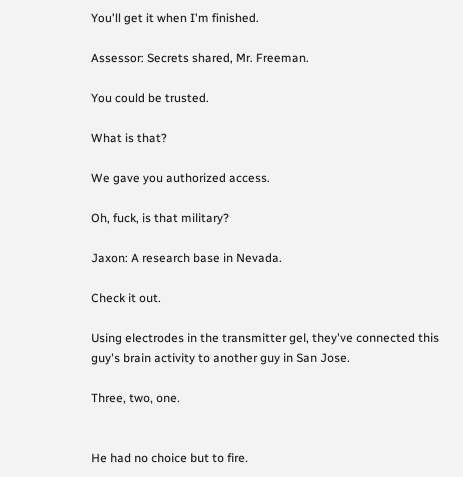You'll get it when I'm finished.

Assessor: Secrets shared, Mr. Freeman.

You could be trusted.

What is that?

We gave you authorized access.

Oh, fuck, is that military?

Jaxon: A research base in Nevada.

Check it out.

Using electrodes in the transmitter gel, they've connected this guy's brain activity to another guy in San Jose.

Three, two, one.


He had no choice but to fire.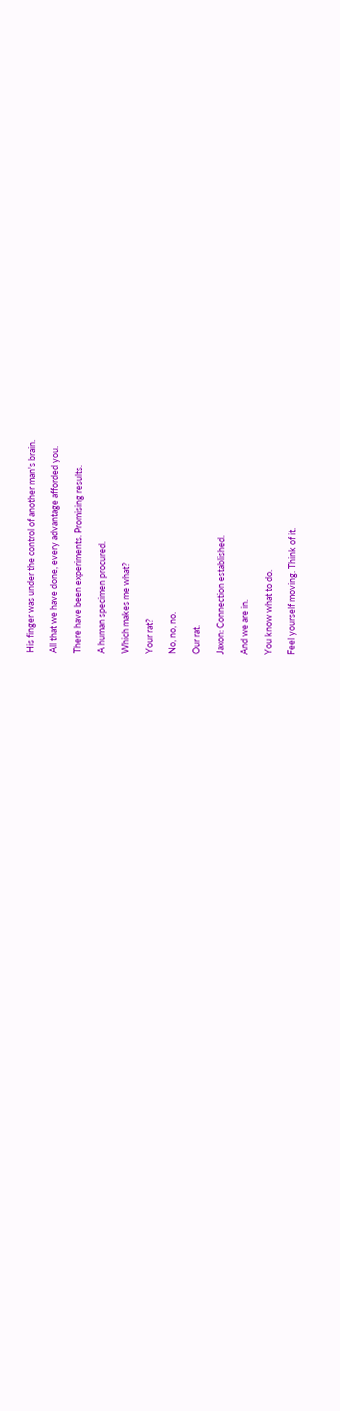His finger was under the control of another man's brain.

All that we have done, every advantage afforded you.

There have been experiments. Promising results.

A human specimen procured.

Which makes me what?

Your rat?

No, no, no.

Our rat.

Jaxon: Connection established.

And we are in.

You know what to do.

Feel yourself moving. Think of it.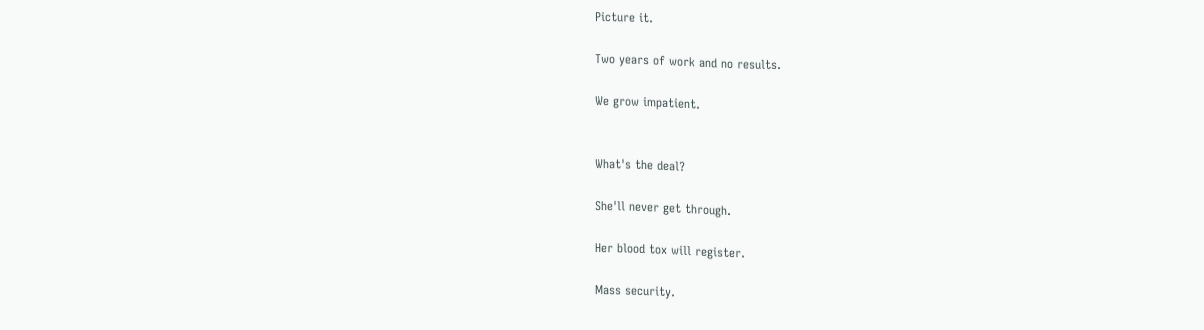Picture it.

Two years of work and no results.

We grow impatient.


What's the deal?

She'll never get through.

Her blood tox will register.

Mass security.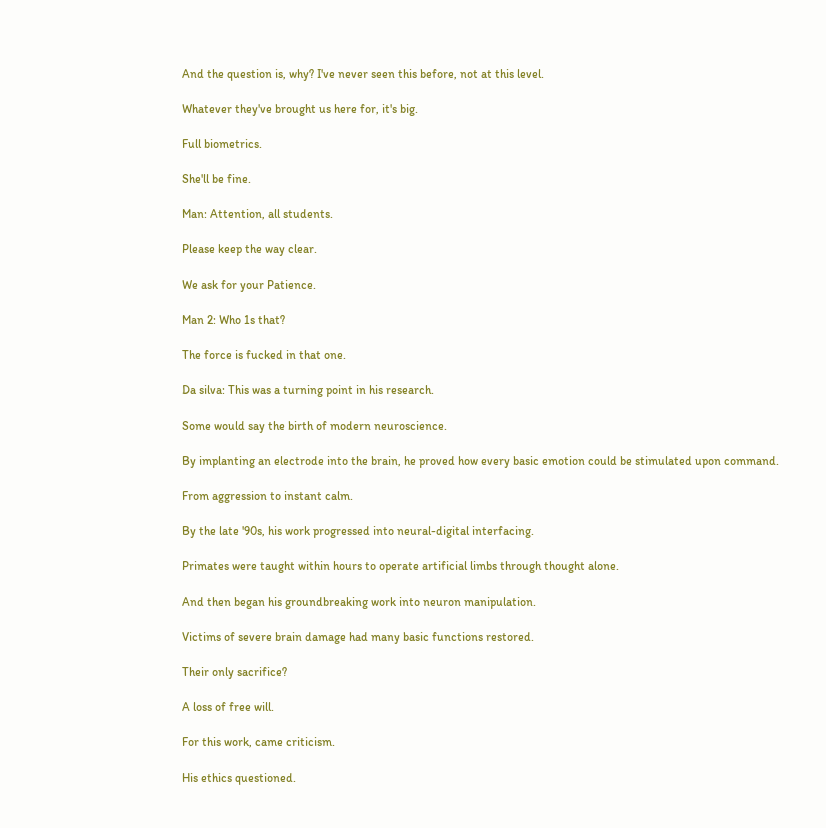And the question is, why? I've never seen this before, not at this level.

Whatever they've brought us here for, it's big.

Full biometrics.

She'll be fine.

Man: Attention, all students.

Please keep the way clear.

We ask for your Patience.

Man 2: Who 1s that?

The force is fucked in that one.

Da silva: This was a turning point in his research.

Some would say the birth of modern neuroscience.

By implanting an electrode into the brain, he proved how every basic emotion could be stimulated upon command.

From aggression to instant calm.

By the late '90s, his work progressed into neural-digital interfacing.

Primates were taught within hours to operate artificial limbs through thought alone.

And then began his groundbreaking work into neuron manipulation.

Victims of severe brain damage had many basic functions restored.

Their only sacrifice?

A loss of free will.

For this work, came criticism.

His ethics questioned.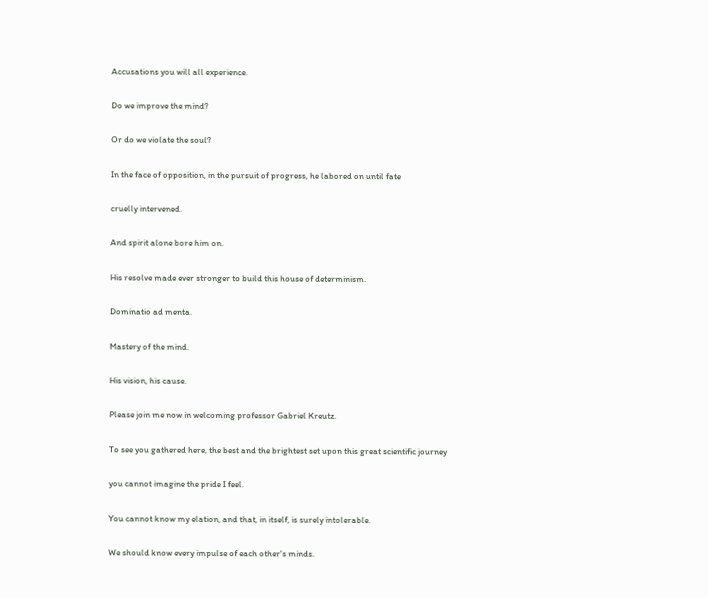Accusations you will all experience.

Do we improve the mind?

Or do we violate the soul?

In the face of opposition, in the pursuit of progress, he labored on until fate

cruelly intervened.

And spirit alone bore him on.

His resolve made ever stronger to build this house of determinism.

Dominatio ad menta.

Mastery of the mind.

His vision, his cause.

Please join me now in welcoming professor Gabriel Kreutz.

To see you gathered here, the best and the brightest set upon this great scientific journey

you cannot imagine the pride I feel.

You cannot know my elation, and that, in itself, is surely intolerable.

We should know every impulse of each other's minds.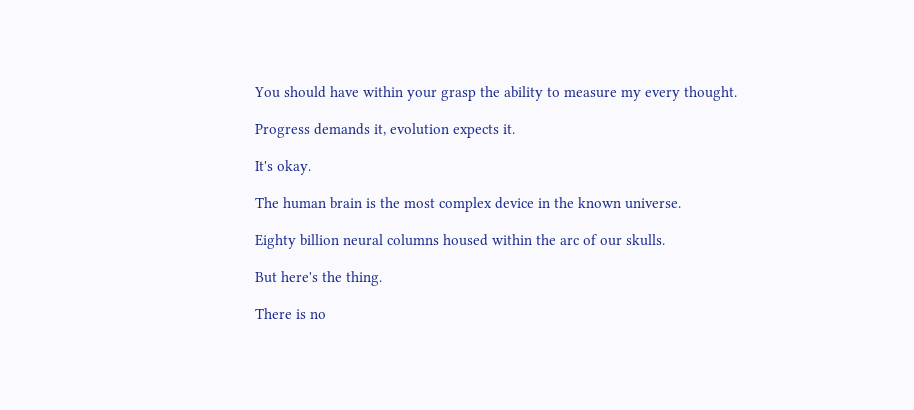You should have within your grasp the ability to measure my every thought.

Progress demands it, evolution expects it.

It's okay.

The human brain is the most complex device in the known universe.

Eighty billion neural columns housed within the arc of our skulls.

But here's the thing.

There is no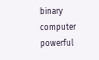binary computer powerful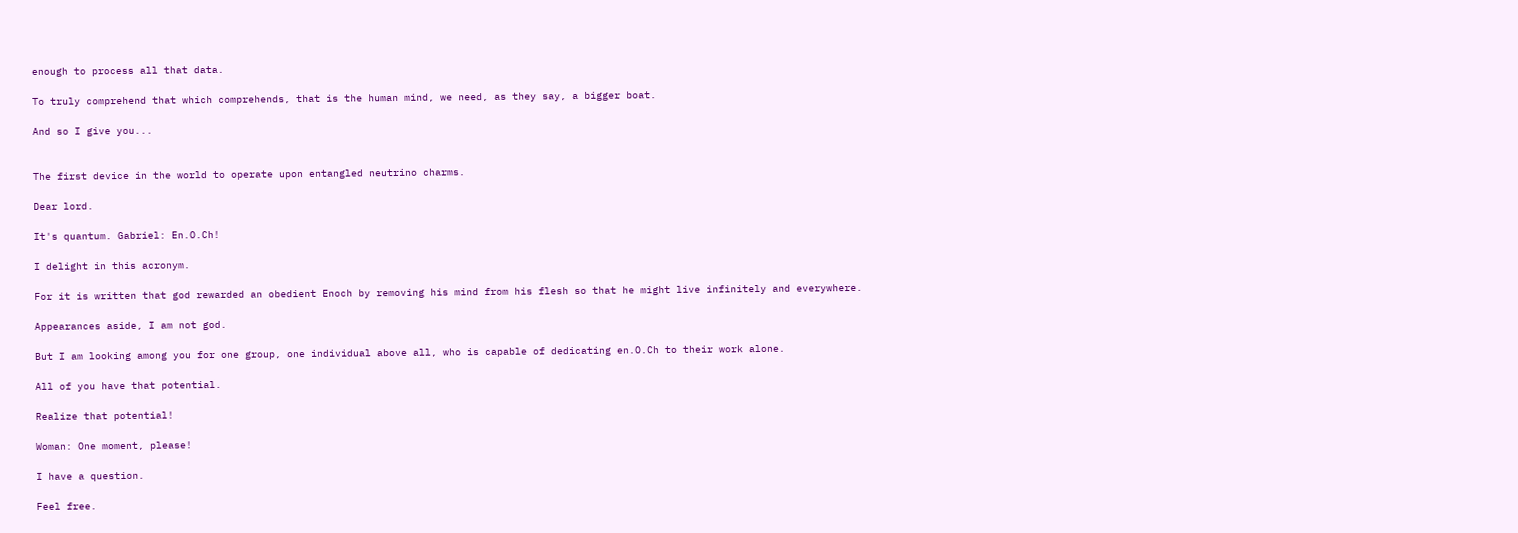enough to process all that data.

To truly comprehend that which comprehends, that is the human mind, we need, as they say, a bigger boat.

And so I give you...


The first device in the world to operate upon entangled neutrino charms.

Dear lord.

It's quantum. Gabriel: En.O.Ch!

I delight in this acronym.

For it is written that god rewarded an obedient Enoch by removing his mind from his flesh so that he might live infinitely and everywhere.

Appearances aside, I am not god.

But I am looking among you for one group, one individual above all, who is capable of dedicating en.O.Ch to their work alone.

All of you have that potential.

Realize that potential!

Woman: One moment, please!

I have a question.

Feel free.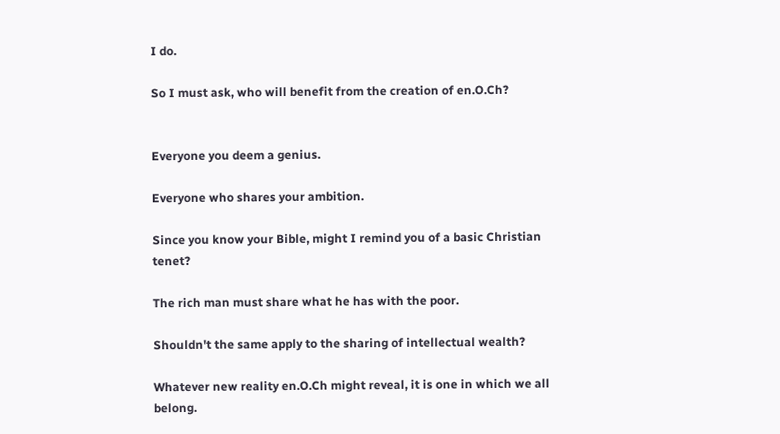I do.

So I must ask, who will benefit from the creation of en.O.Ch?


Everyone you deem a genius.

Everyone who shares your ambition.

Since you know your Bible, might I remind you of a basic Christian tenet?

The rich man must share what he has with the poor.

Shouldn't the same apply to the sharing of intellectual wealth?

Whatever new reality en.O.Ch might reveal, it is one in which we all belong.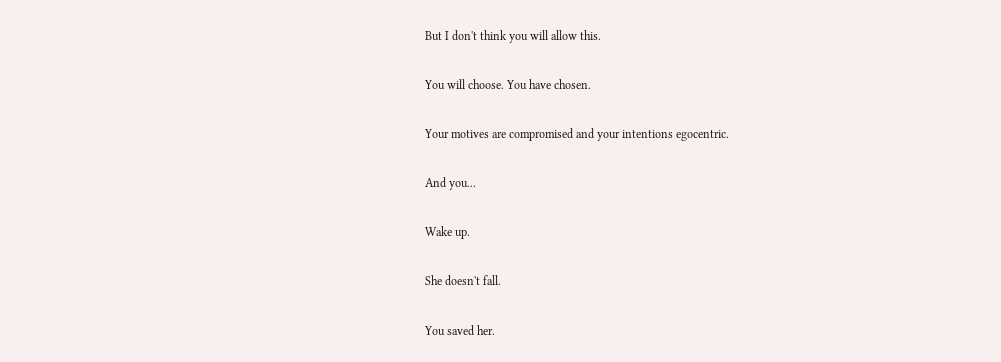But I don't think you will allow this.

You will choose. You have chosen.

Your motives are compromised and your intentions egocentric.

And you...

Wake up.

She doesn't fall.

You saved her.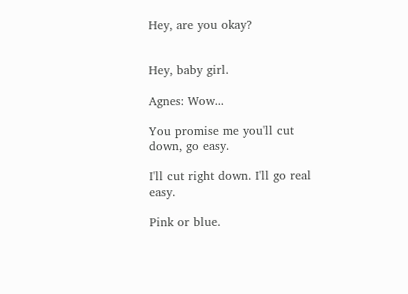Hey, are you okay?


Hey, baby girl.

Agnes: Wow...

You promise me you'll cut down, go easy.

I'll cut right down. I'll go real easy.

Pink or blue.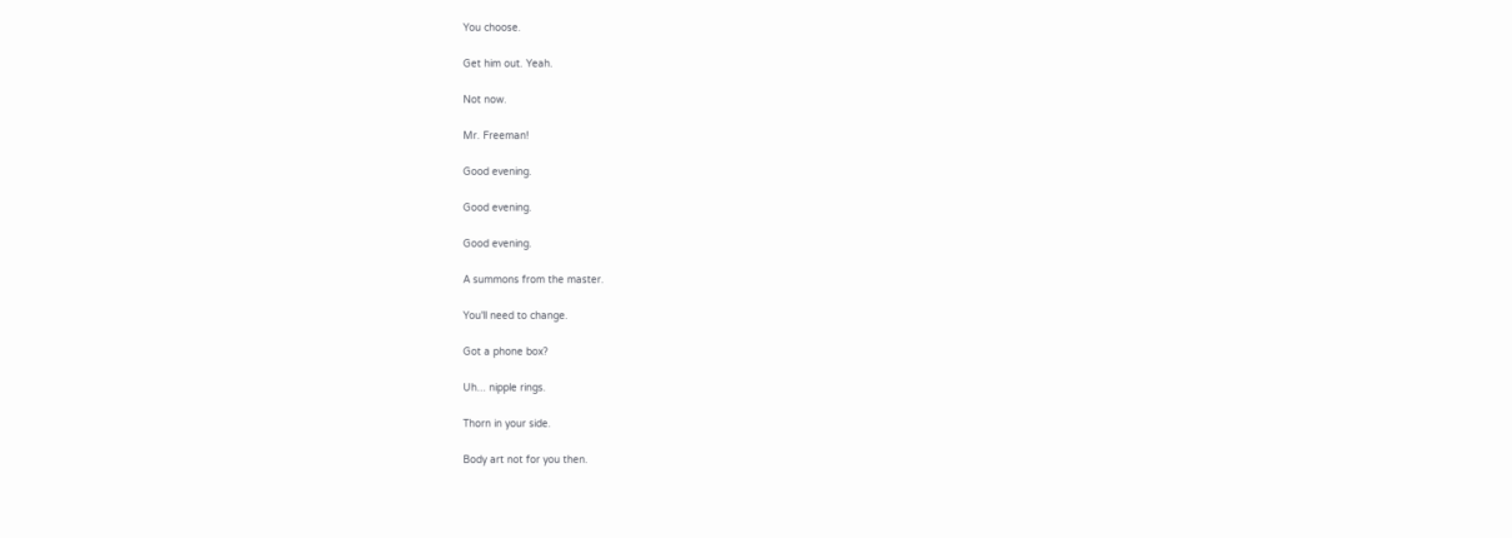You choose.

Get him out. Yeah.

Not now.

Mr. Freeman!

Good evening.

Good evening.

Good evening.

A summons from the master.

You'll need to change.

Got a phone box?

Uh... nipple rings.

Thorn in your side.

Body art not for you then.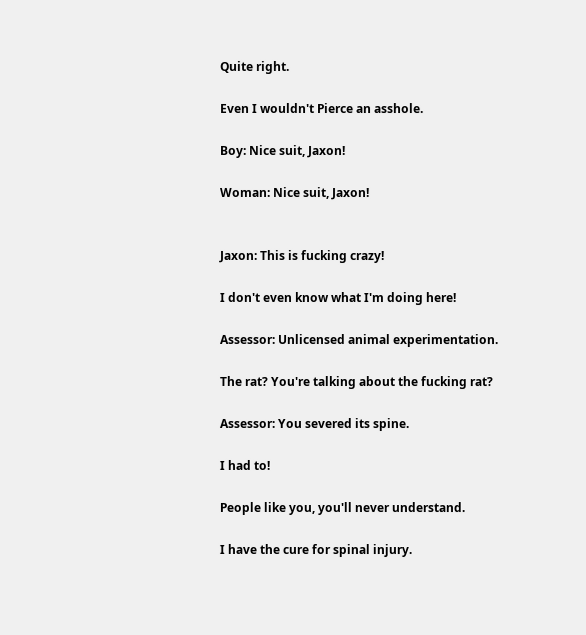Quite right.

Even I wouldn't Pierce an asshole.

Boy: Nice suit, Jaxon!

Woman: Nice suit, Jaxon!


Jaxon: This is fucking crazy!

I don't even know what I'm doing here!

Assessor: Unlicensed animal experimentation.

The rat? You're talking about the fucking rat?

Assessor: You severed its spine.

I had to!

People like you, you'll never understand.

I have the cure for spinal injury.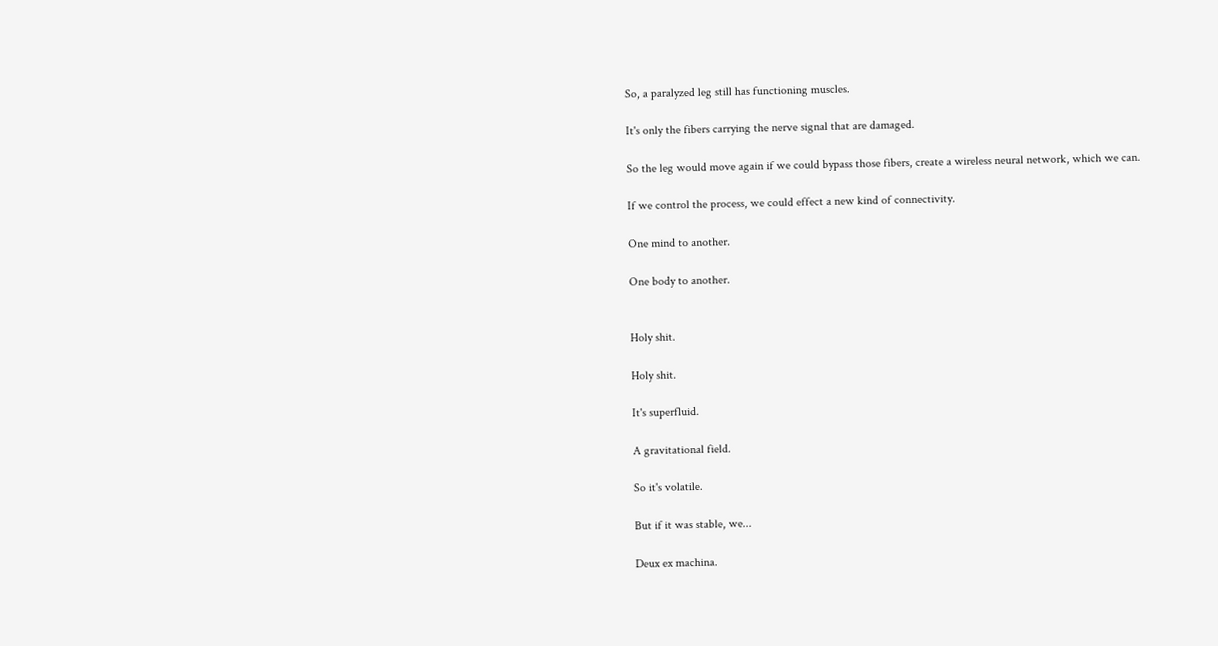So, a paralyzed leg still has functioning muscles.

It's only the fibers carrying the nerve signal that are damaged.

So the leg would move again if we could bypass those fibers, create a wireless neural network, which we can.

If we control the process, we could effect a new kind of connectivity.

One mind to another.

One body to another.


Holy shit.

Holy shit.

It's superfluid.

A gravitational field.

So it's volatile.

But if it was stable, we...

Deux ex machina.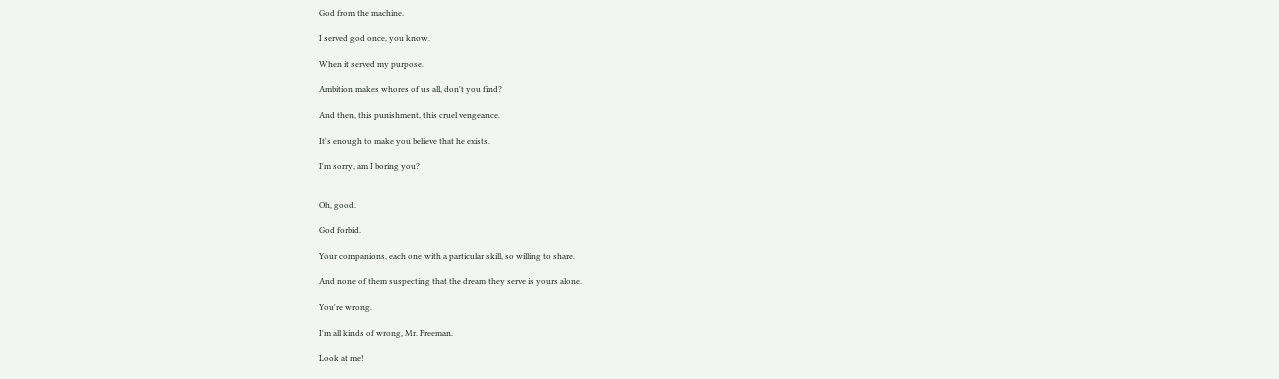God from the machine.

I served god once, you know.

When it served my purpose.

Ambition makes whores of us all, don't you find?

And then, this punishment, this cruel vengeance.

It's enough to make you believe that he exists.

I'm sorry, am I boring you?


Oh, good.

God forbid.

Your companions, each one with a particular skill, so willing to share.

And none of them suspecting that the dream they serve is yours alone.

You're wrong.

I'm all kinds of wrong, Mr. Freeman.

Look at me!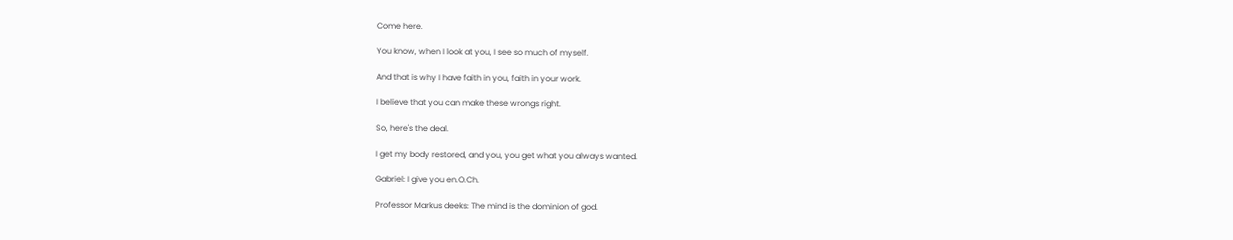Come here.

You know, when I look at you, I see so much of myself.

And that is why I have faith in you, faith in your work.

I believe that you can make these wrongs right.

So, here's the deal.

I get my body restored, and you, you get what you always wanted.

Gabriel: I give you en.O.Ch.

Professor Markus deeks: The mind is the dominion of god.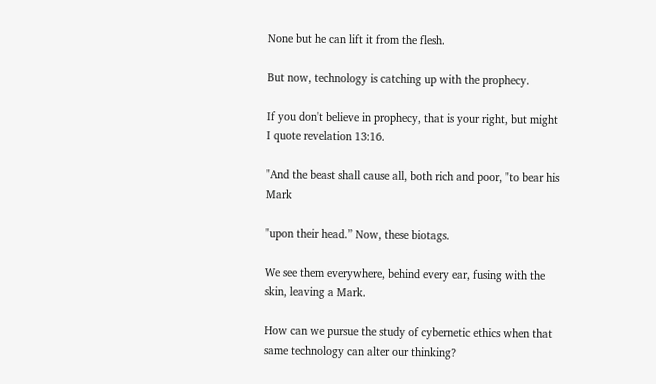None but he can lift it from the flesh.

But now, technology is catching up with the prophecy.

If you don't believe in prophecy, that is your right, but might I quote revelation 13:16.

"And the beast shall cause all, both rich and poor, "to bear his Mark

"upon their head.” Now, these biotags.

We see them everywhere, behind every ear, fusing with the skin, leaving a Mark.

How can we pursue the study of cybernetic ethics when that same technology can alter our thinking?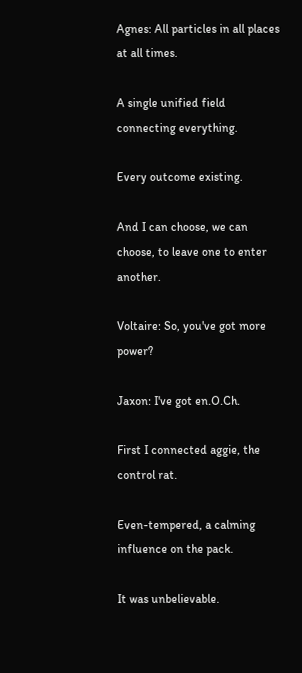Agnes: All particles in all places at all times.

A single unified field connecting everything.

Every outcome existing.

And I can choose, we can choose, to leave one to enter another.

Voltaire: So, you've got more power?

Jaxon: I've got en.O.Ch.

First I connected aggie, the control rat.

Even-tempered, a calming influence on the pack.

It was unbelievable.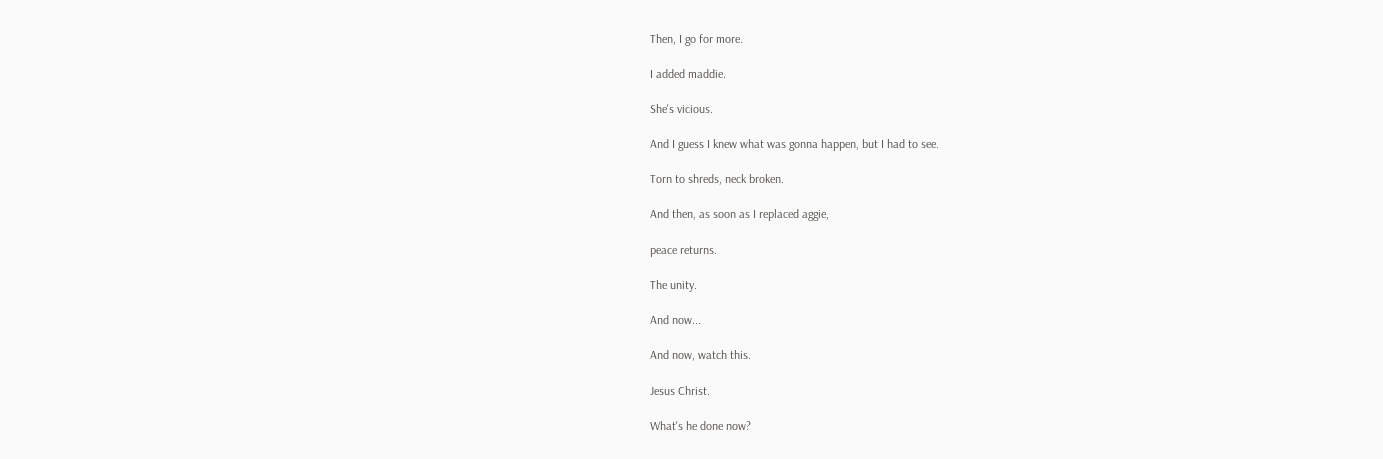Then, I go for more.

I added maddie.

She's vicious.

And I guess I knew what was gonna happen, but I had to see.

Torn to shreds, neck broken.

And then, as soon as I replaced aggie,

peace returns.

The unity.

And now...

And now, watch this.

Jesus Christ.

What's he done now?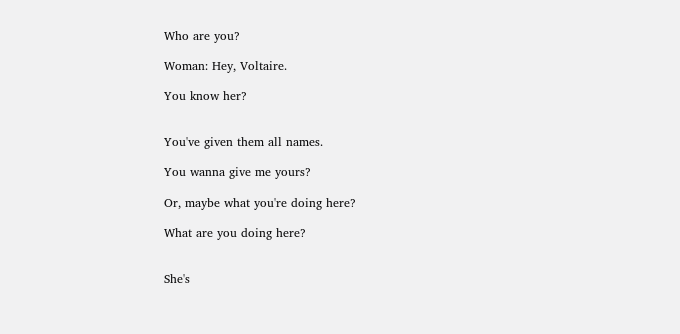Who are you?

Woman: Hey, Voltaire.

You know her?


You've given them all names.

You wanna give me yours?

Or, maybe what you're doing here?

What are you doing here?


She's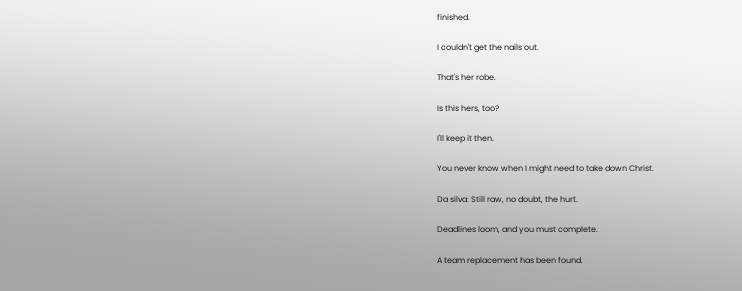finished.

I couldn't get the nails out.

That's her robe.

Is this hers, too?

I'll keep it then.

You never know when I might need to take down Christ.

Da silva: Still raw, no doubt, the hurt.

Deadlines loom, and you must complete.

A team replacement has been found.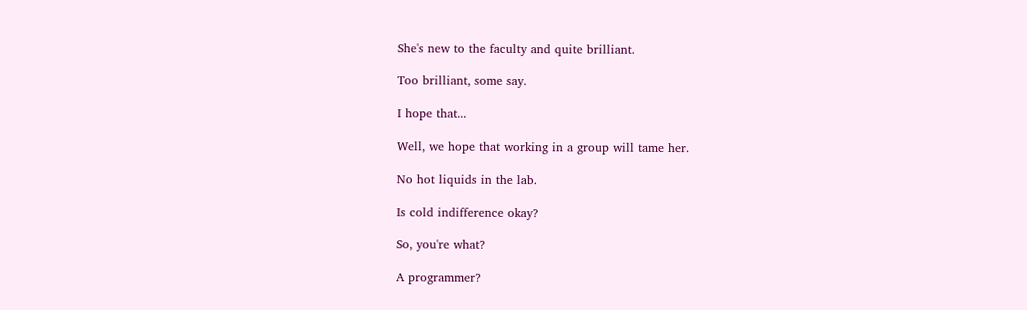She's new to the faculty and quite brilliant.

Too brilliant, some say.

I hope that...

Well, we hope that working in a group will tame her.

No hot liquids in the lab.

Is cold indifference okay?

So, you're what?

A programmer?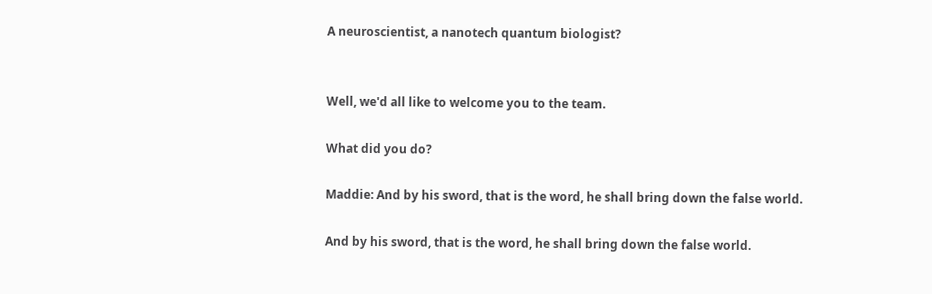A neuroscientist, a nanotech quantum biologist?


Well, we'd all like to welcome you to the team.

What did you do?

Maddie: And by his sword, that is the word, he shall bring down the false world.

And by his sword, that is the word, he shall bring down the false world.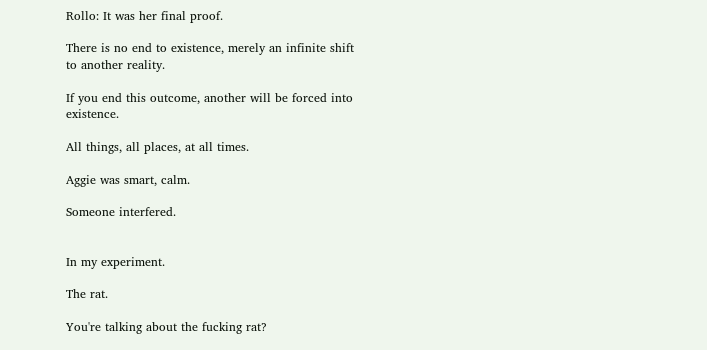Rollo: It was her final proof.

There is no end to existence, merely an infinite shift to another reality.

If you end this outcome, another will be forced into existence.

All things, all places, at all times.

Aggie was smart, calm.

Someone interfered.


In my experiment.

The rat.

You're talking about the fucking rat?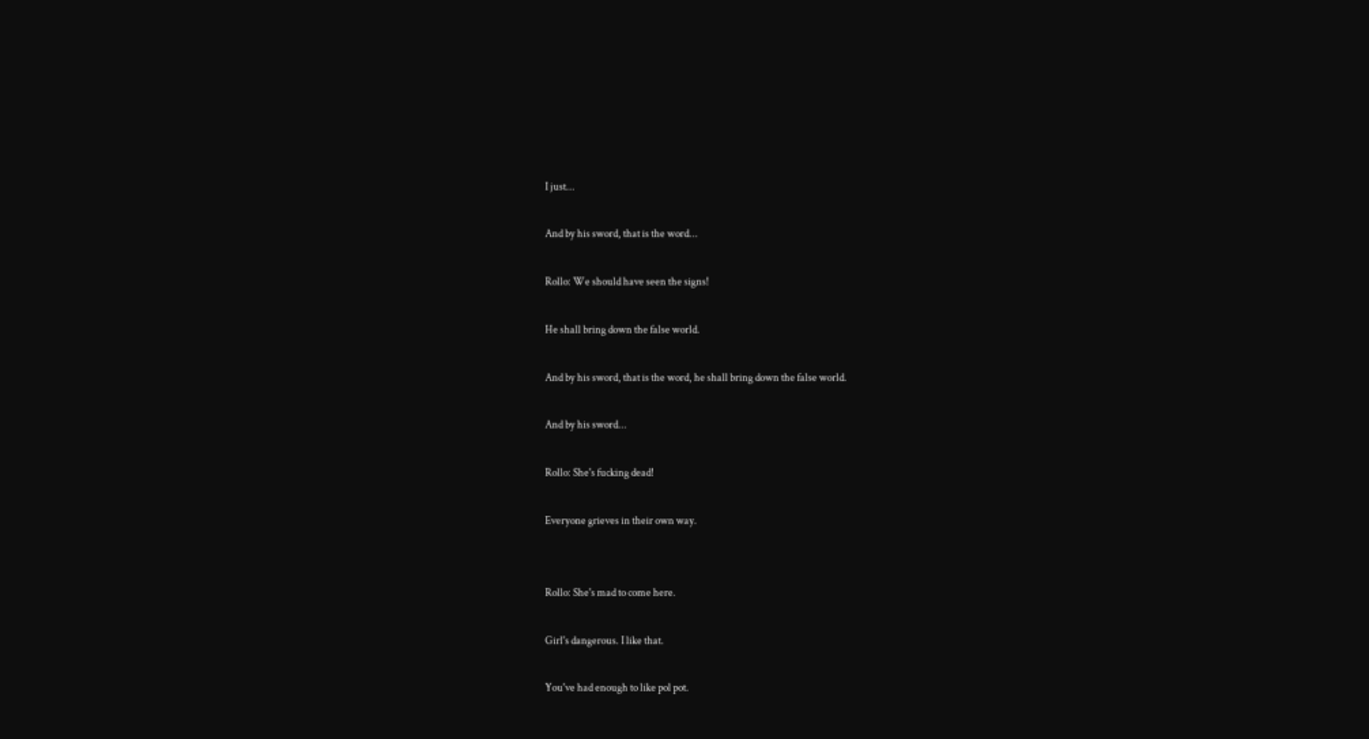I just...

And by his sword, that is the word...

Rollo: We should have seen the signs!

He shall bring down the false world.

And by his sword, that is the word, he shall bring down the false world.

And by his sword...

Rollo: She's fucking dead!

Everyone grieves in their own way.


Rollo: She's mad to come here.

Girl's dangerous. I like that.

You've had enough to like pol pot.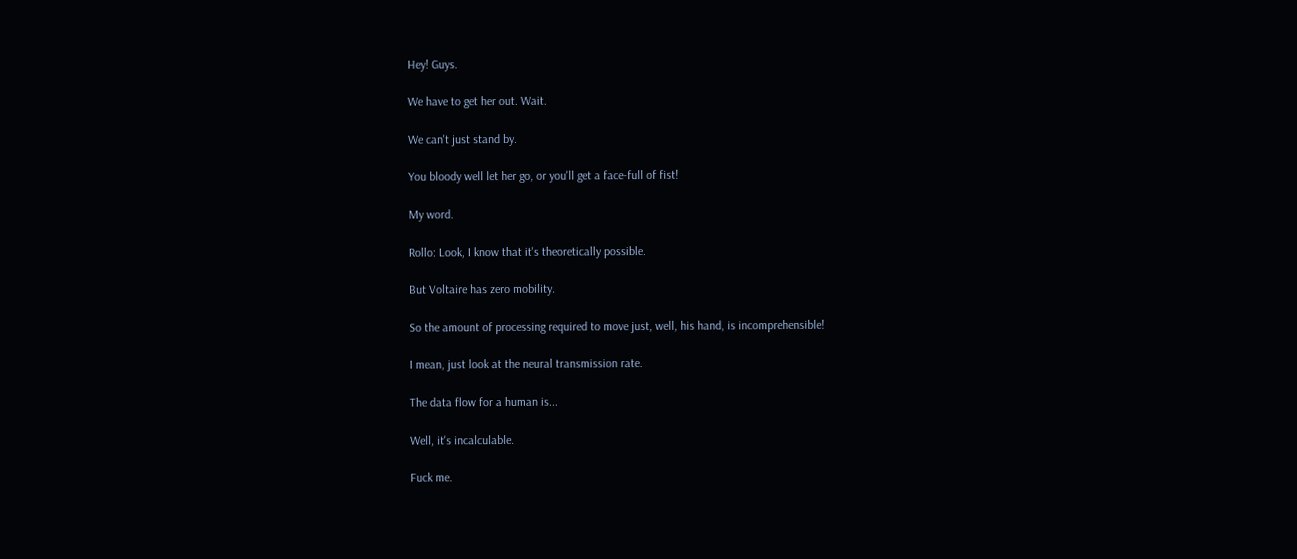Hey! Guys.

We have to get her out. Wait.

We can't just stand by.

You bloody well let her go, or you'll get a face-full of fist!

My word.

Rollo: Look, I know that it's theoretically possible.

But Voltaire has zero mobility.

So the amount of processing required to move just, well, his hand, is incomprehensible!

I mean, just look at the neural transmission rate.

The data flow for a human is...

Well, it's incalculable.

Fuck me.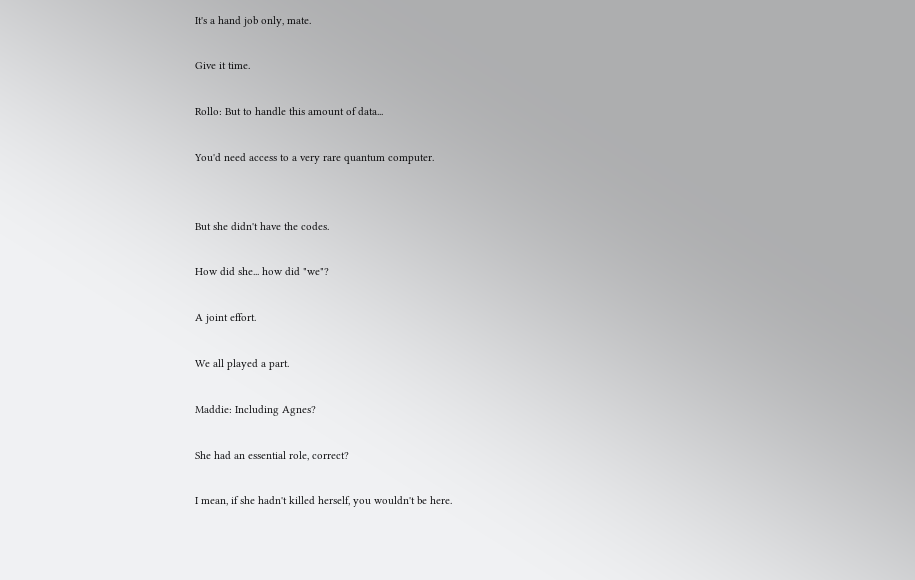It's a hand job only, mate.

Give it time.

Rollo: But to handle this amount of data...

You'd need access to a very rare quantum computer.


But she didn't have the codes.

How did she... how did "we"?

A joint effort.

We all played a part.

Maddie: Including Agnes?

She had an essential role, correct?

I mean, if she hadn't killed herself, you wouldn't be here.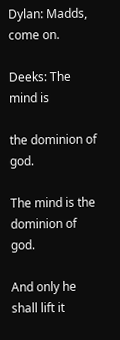Dylan: Madds, come on.

Deeks: The mind is

the dominion of god.

The mind is the dominion of god.

And only he shall lift it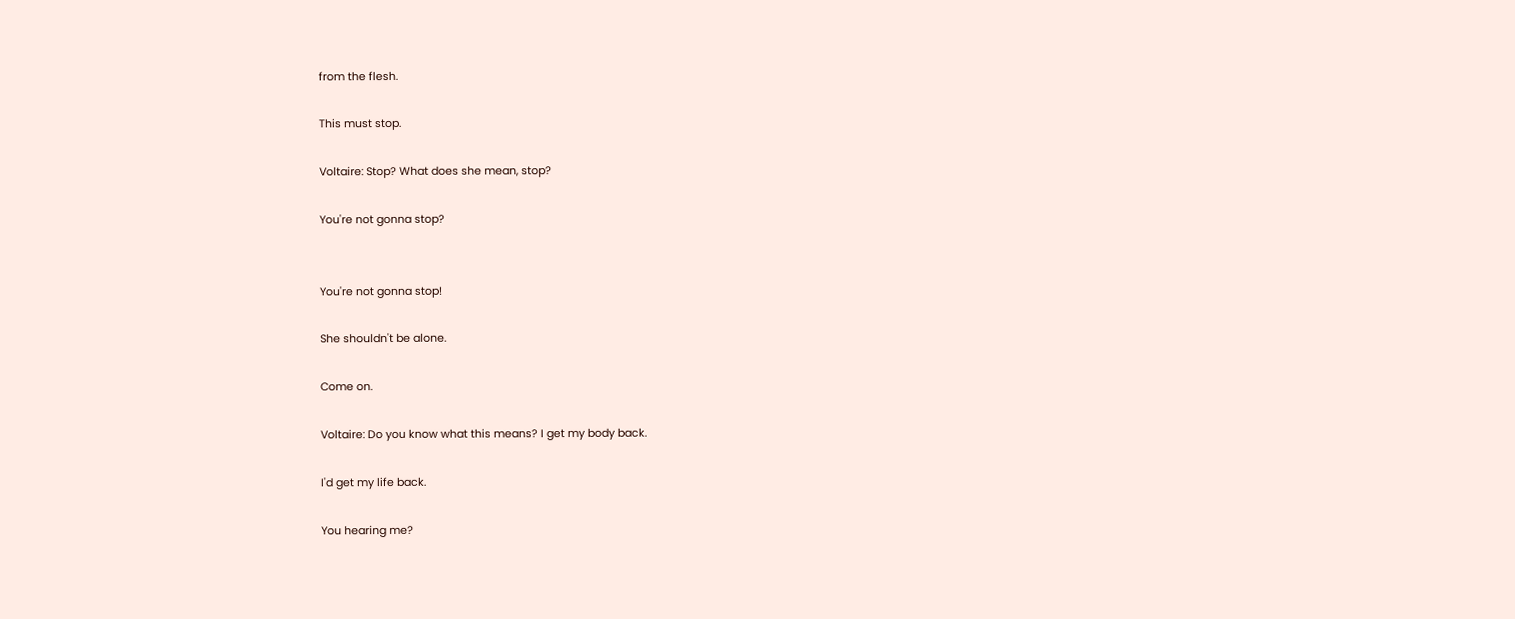from the flesh.

This must stop.

Voltaire: Stop? What does she mean, stop?

You're not gonna stop?


You're not gonna stop!

She shouldn't be alone.

Come on.

Voltaire: Do you know what this means? I get my body back.

I'd get my life back.

You hearing me?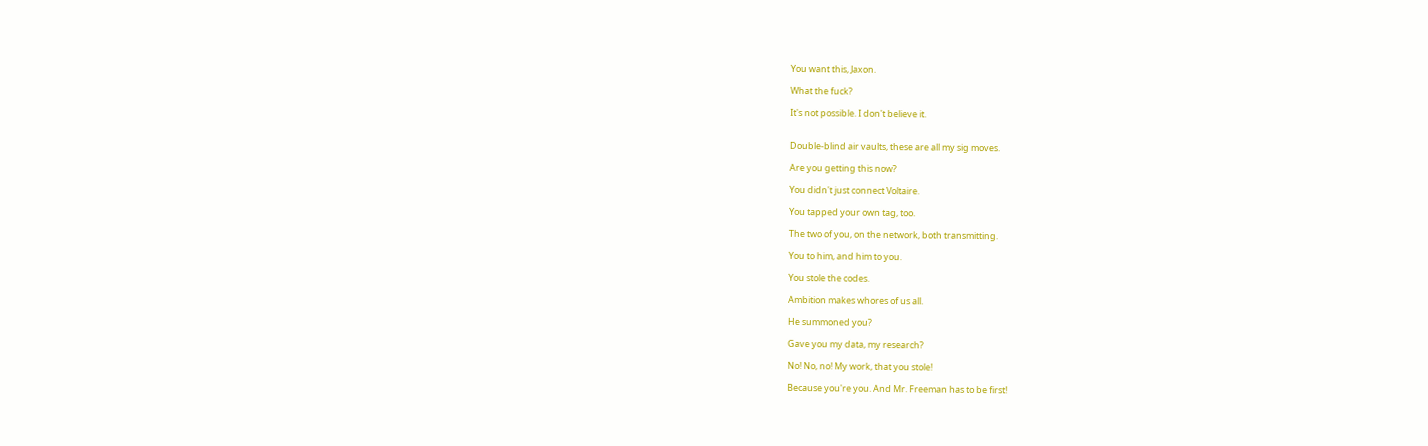You want this, Jaxon.

What the fuck?

It's not possible. I don't believe it.


Double-blind air vaults, these are all my sig moves.

Are you getting this now?

You didn't just connect Voltaire.

You tapped your own tag, too.

The two of you, on the network, both transmitting.

You to him, and him to you.

You stole the codes.

Ambition makes whores of us all.

He summoned you?

Gave you my data, my research?

No! No, no! My work, that you stole!

Because you're you. And Mr. Freeman has to be first!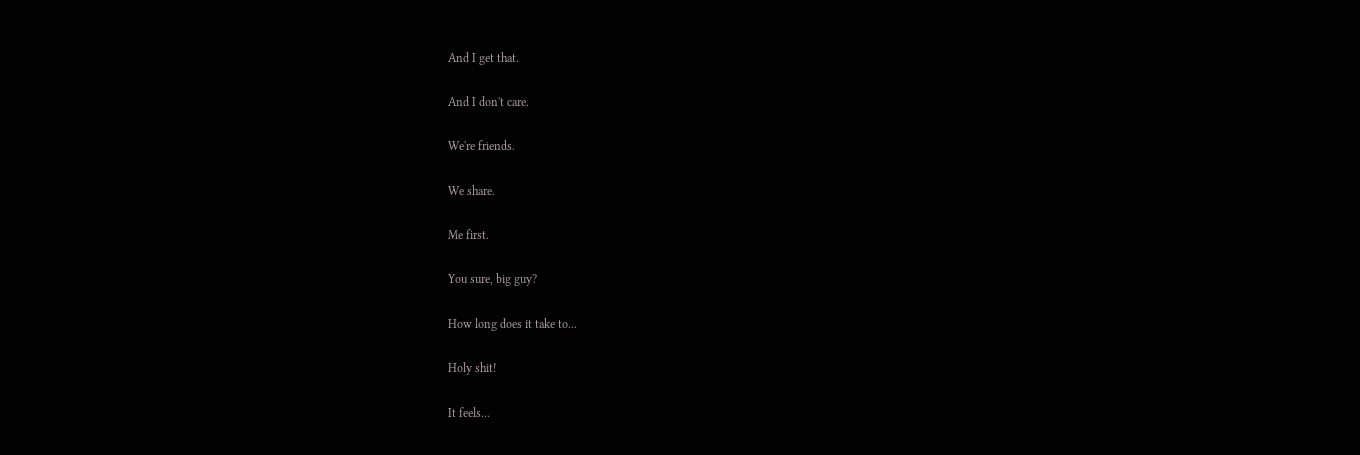And I get that.

And I don't care.

We're friends.

We share.

Me first.

You sure, big guy?

How long does it take to...

Holy shit!

It feels...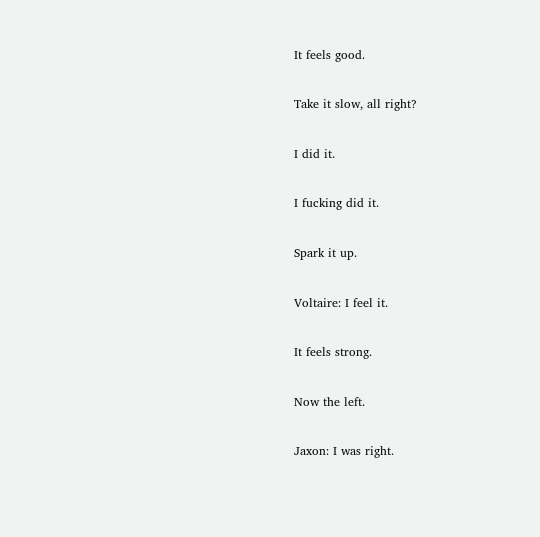It feels good.

Take it slow, all right?

I did it.

I fucking did it.

Spark it up.

Voltaire: I feel it.

It feels strong.

Now the left.

Jaxon: I was right.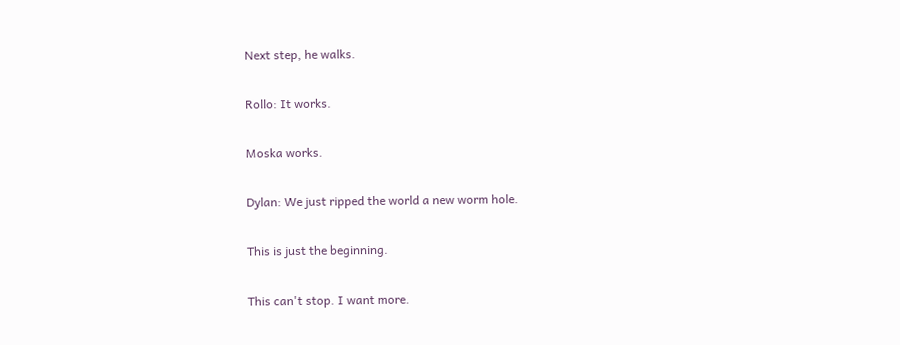Next step, he walks.

Rollo: It works.

Moska works.

Dylan: We just ripped the world a new worm hole.

This is just the beginning.

This can't stop. I want more.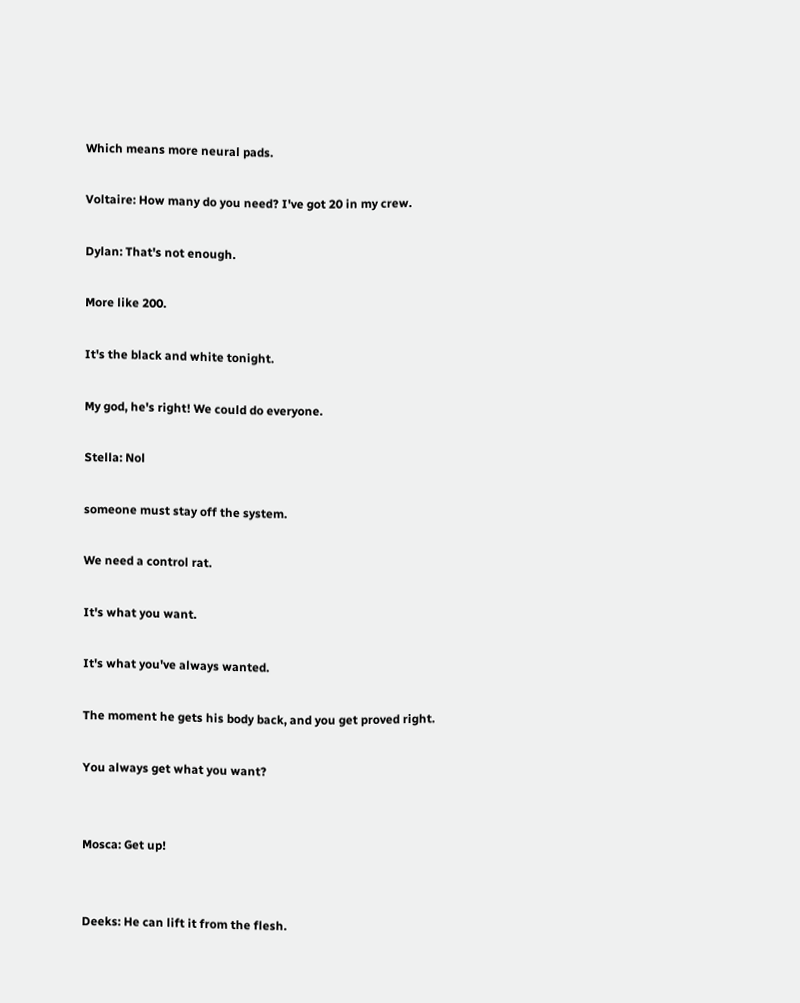Which means more neural pads.

Voltaire: How many do you need? I've got 20 in my crew.

Dylan: That's not enough.

More like 200.

It's the black and white tonight.

My god, he's right! We could do everyone.

Stella: Nol

someone must stay off the system.

We need a control rat.

It's what you want.

It's what you've always wanted.

The moment he gets his body back, and you get proved right.

You always get what you want?


Mosca: Get up!


Deeks: He can lift it from the flesh.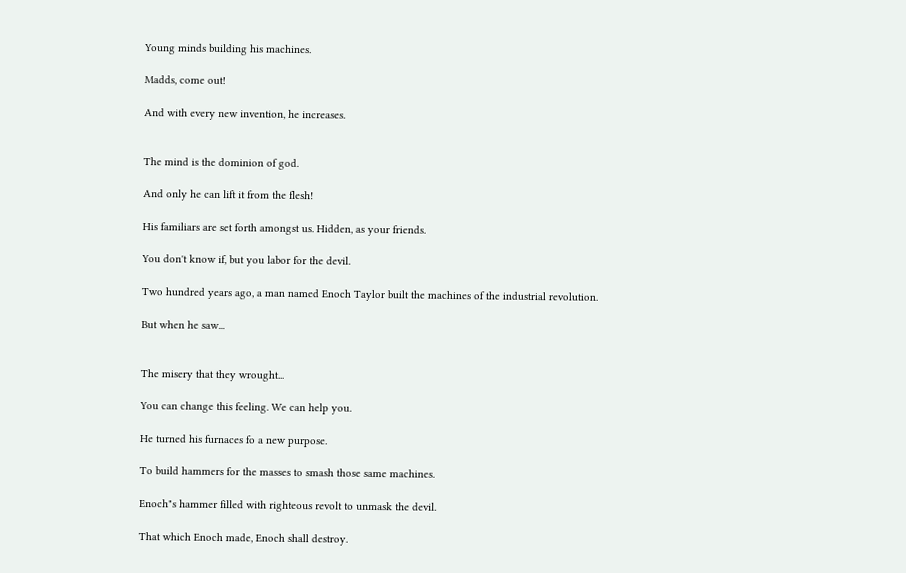Young minds building his machines.

Madds, come out!

And with every new invention, he increases.


The mind is the dominion of god.

And only he can lift it from the flesh!

His familiars are set forth amongst us. Hidden, as your friends.

You don't know if, but you labor for the devil.

Two hundred years ago, a man named Enoch Taylor built the machines of the industrial revolution.

But when he saw...


The misery that they wrought...

You can change this feeling. We can help you.

He turned his furnaces fo a new purpose.

To build hammers for the masses to smash those same machines.

Enoch"s hammer filled with righteous revolt to unmask the devil.

That which Enoch made, Enoch shall destroy.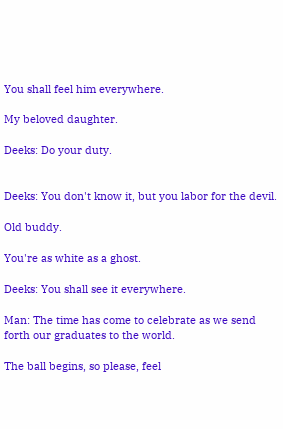You shall feel him everywhere.

My beloved daughter.

Deeks: Do your duty.


Deeks: You don't know it, but you labor for the devil.

Old buddy.

You're as white as a ghost.

Deeks: You shall see it everywhere.

Man: The time has come to celebrate as we send forth our graduates to the world.

The ball begins, so please, feel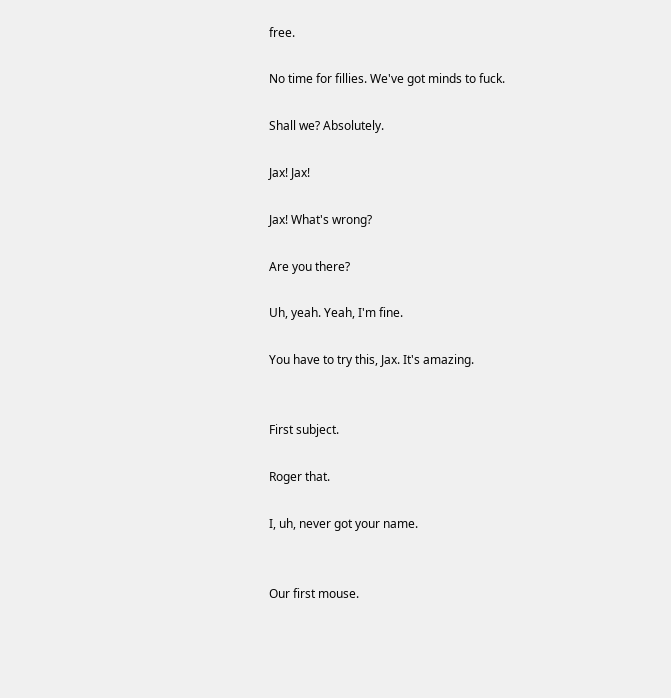free.

No time for fillies. We've got minds to fuck.

Shall we? Absolutely.

Jax! Jax!

Jax! What's wrong?

Are you there?

Uh, yeah. Yeah, I'm fine.

You have to try this, Jax. It's amazing.


First subject.

Roger that.

I, uh, never got your name.


Our first mouse.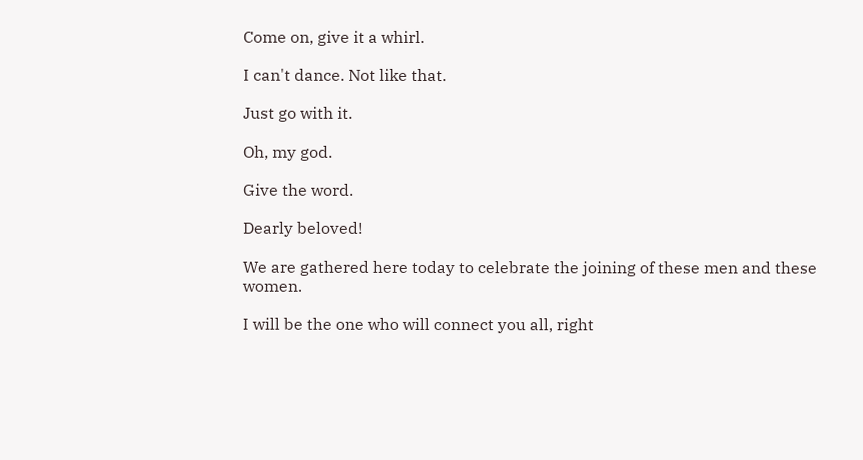Come on, give it a whirl.

I can't dance. Not like that.

Just go with it.

Oh, my god.

Give the word.

Dearly beloved!

We are gathered here today to celebrate the joining of these men and these women.

I will be the one who will connect you all, right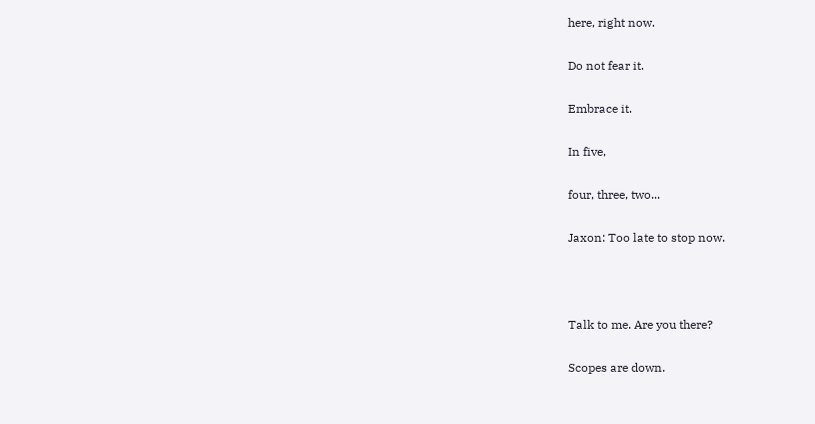here, right now.

Do not fear it.

Embrace it.

In five,

four, three, two...

Jaxon: Too late to stop now.



Talk to me. Are you there?

Scopes are down.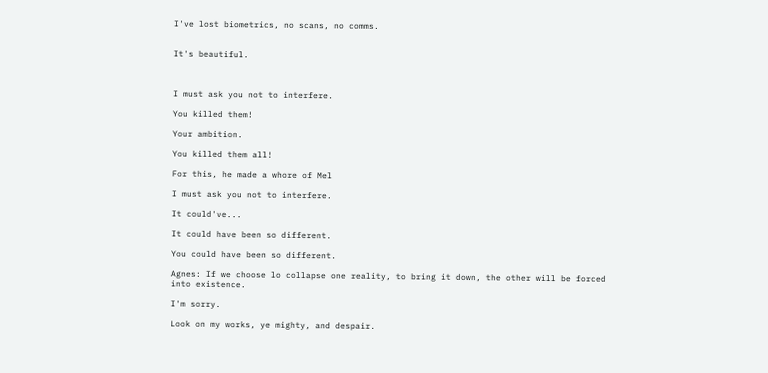I've lost biometrics, no scans, no comms.


It's beautiful.



I must ask you not to interfere.

You killed them!

Your ambition.

You killed them all!

For this, he made a whore of Mel

I must ask you not to interfere.

It could've...

It could have been so different.

You could have been so different.

Agnes: If we choose lo collapse one reality, to bring it down, the other will be forced into existence.

I'm sorry.

Look on my works, ye mighty, and despair.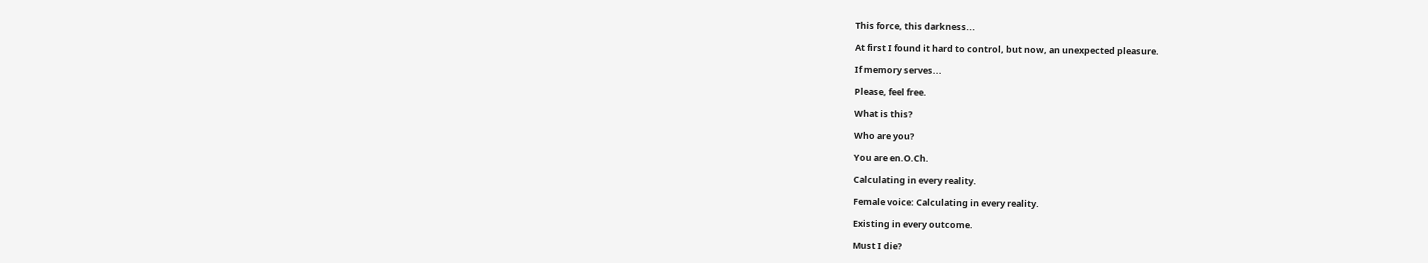This force, this darkness...

At first I found it hard to control, but now, an unexpected pleasure.

If memory serves...

Please, feel free.

What is this?

Who are you?

You are en.O.Ch.

Calculating in every reality.

Female voice: Calculating in every reality.

Existing in every outcome.

Must I die?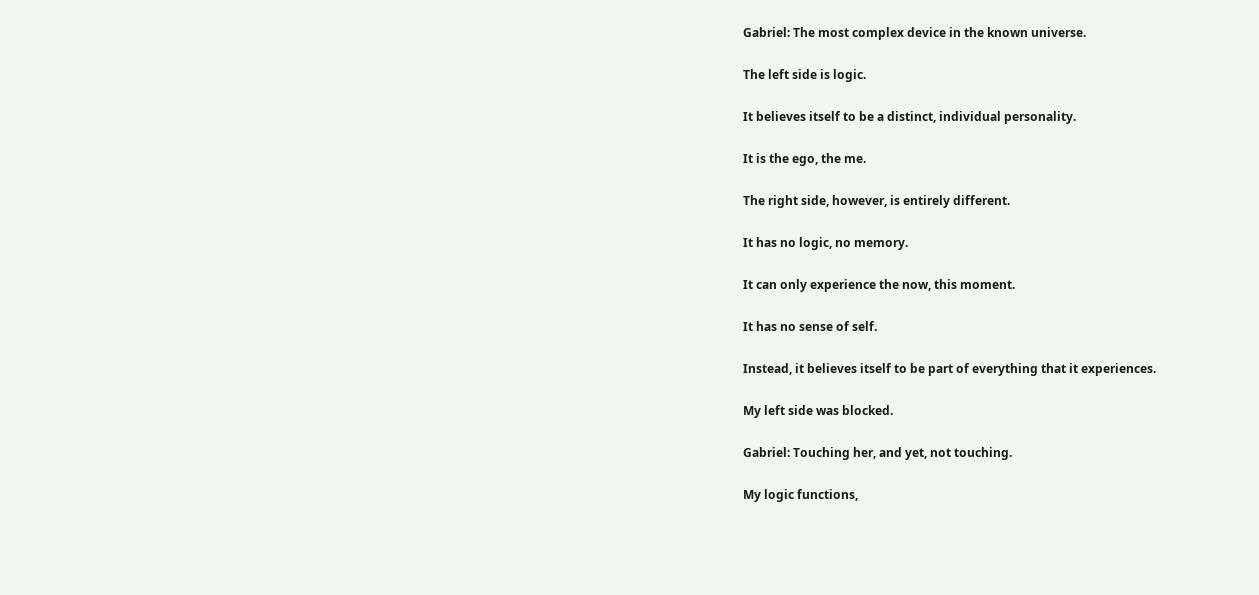Gabriel: The most complex device in the known universe.

The left side is logic.

It believes itself to be a distinct, individual personality.

It is the ego, the me.

The right side, however, is entirely different.

It has no logic, no memory.

It can only experience the now, this moment.

It has no sense of self.

Instead, it believes itself to be part of everything that it experiences.

My left side was blocked.

Gabriel: Touching her, and yet, not touching.

My logic functions,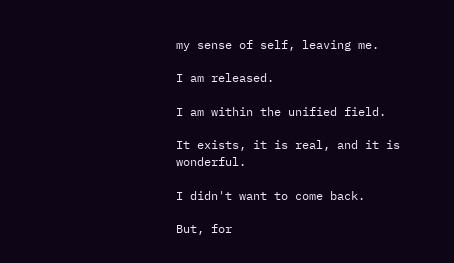my sense of self, leaving me.

I am released.

I am within the unified field.

It exists, it is real, and it is wonderful.

I didn't want to come back.

But, for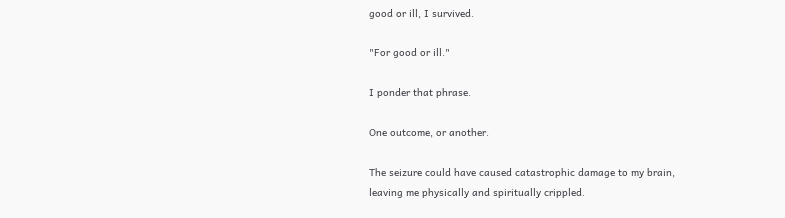good or ill, I survived.

"For good or ill."

I ponder that phrase.

One outcome, or another.

The seizure could have caused catastrophic damage to my brain, leaving me physically and spiritually crippled.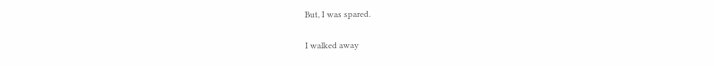But, I was spared.

I walked away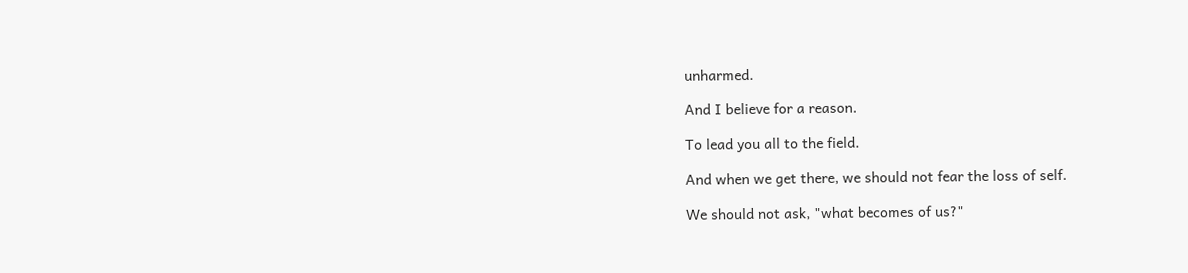unharmed.

And I believe for a reason.

To lead you all to the field.

And when we get there, we should not fear the loss of self.

We should not ask, "what becomes of us?"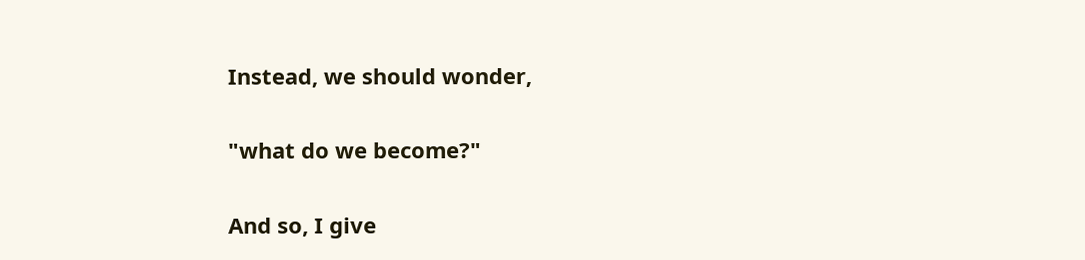Instead, we should wonder,

"what do we become?"

And so, I give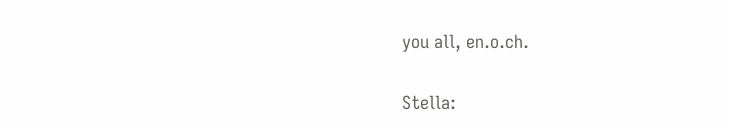you all, en.o.ch.

Stella: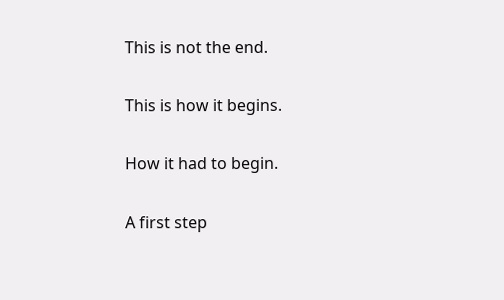This is not the end.

This is how it begins.

How it had to begin.

A first step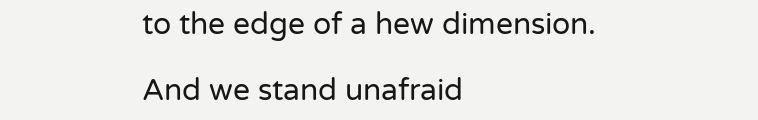to the edge of a hew dimension.

And we stand unafraid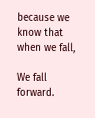because we know that when we fall,

We fall forward.